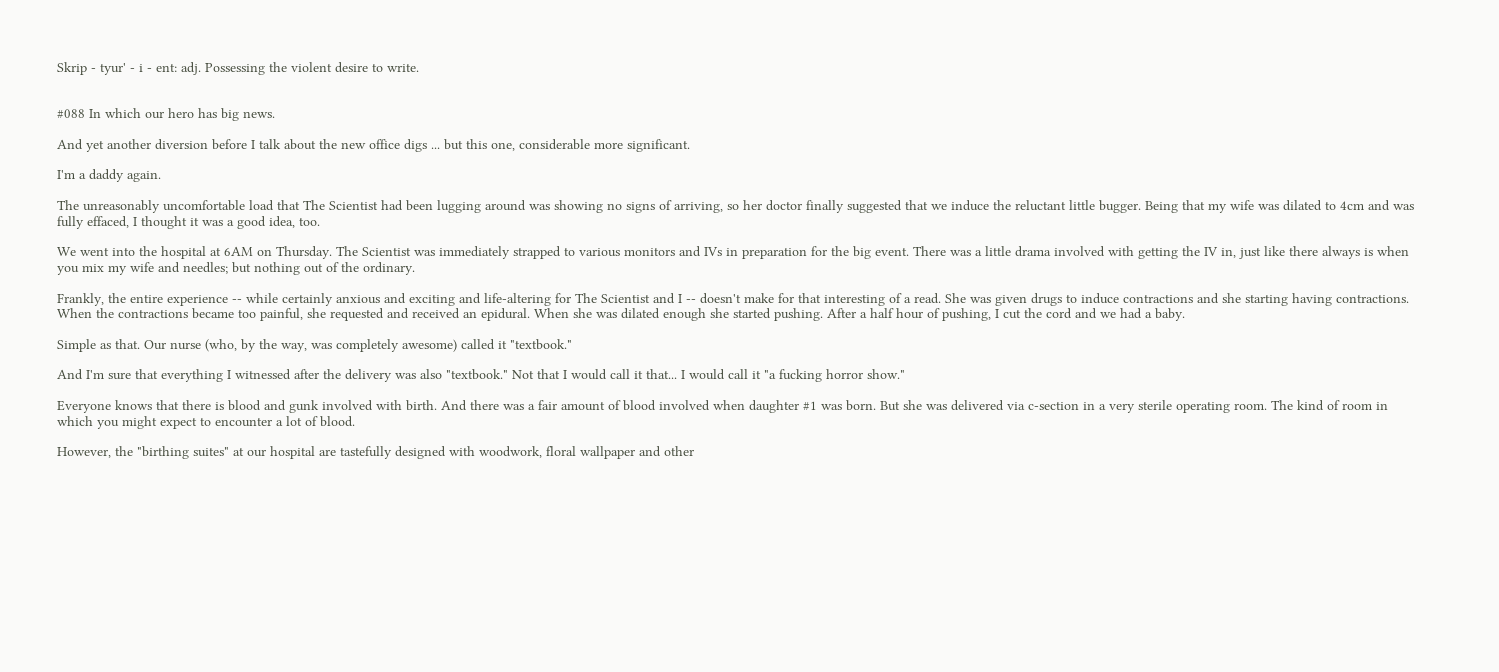Skrip - tyur' - i - ent: adj. Possessing the violent desire to write.


#088 In which our hero has big news.

And yet another diversion before I talk about the new office digs ... but this one, considerable more significant.

I'm a daddy again.

The unreasonably uncomfortable load that The Scientist had been lugging around was showing no signs of arriving, so her doctor finally suggested that we induce the reluctant little bugger. Being that my wife was dilated to 4cm and was fully effaced, I thought it was a good idea, too.

We went into the hospital at 6AM on Thursday. The Scientist was immediately strapped to various monitors and IVs in preparation for the big event. There was a little drama involved with getting the IV in, just like there always is when you mix my wife and needles; but nothing out of the ordinary.

Frankly, the entire experience -- while certainly anxious and exciting and life-altering for The Scientist and I -- doesn't make for that interesting of a read. She was given drugs to induce contractions and she starting having contractions. When the contractions became too painful, she requested and received an epidural. When she was dilated enough she started pushing. After a half hour of pushing, I cut the cord and we had a baby.

Simple as that. Our nurse (who, by the way, was completely awesome) called it "textbook."

And I'm sure that everything I witnessed after the delivery was also "textbook." Not that I would call it that... I would call it "a fucking horror show."

Everyone knows that there is blood and gunk involved with birth. And there was a fair amount of blood involved when daughter #1 was born. But she was delivered via c-section in a very sterile operating room. The kind of room in which you might expect to encounter a lot of blood.

However, the "birthing suites" at our hospital are tastefully designed with woodwork, floral wallpaper and other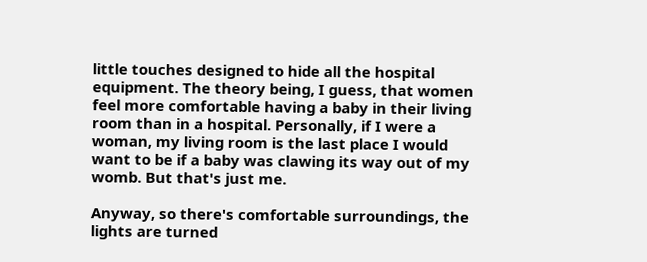little touches designed to hide all the hospital equipment. The theory being, I guess, that women feel more comfortable having a baby in their living room than in a hospital. Personally, if I were a woman, my living room is the last place I would want to be if a baby was clawing its way out of my womb. But that's just me.

Anyway, so there's comfortable surroundings, the lights are turned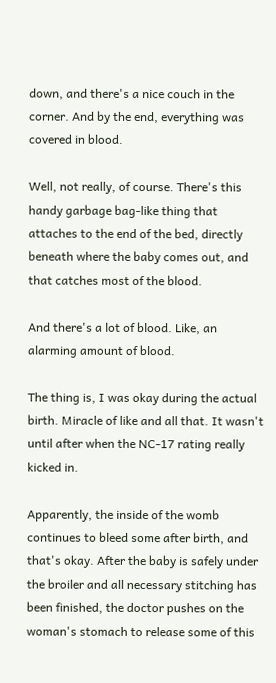down, and there's a nice couch in the corner. And by the end, everything was covered in blood.

Well, not really, of course. There's this handy garbage bag-like thing that attaches to the end of the bed, directly beneath where the baby comes out, and that catches most of the blood.

And there's a lot of blood. Like, an alarming amount of blood.

The thing is, I was okay during the actual birth. Miracle of like and all that. It wasn't until after when the NC-17 rating really kicked in.

Apparently, the inside of the womb continues to bleed some after birth, and that's okay. After the baby is safely under the broiler and all necessary stitching has been finished, the doctor pushes on the woman's stomach to release some of this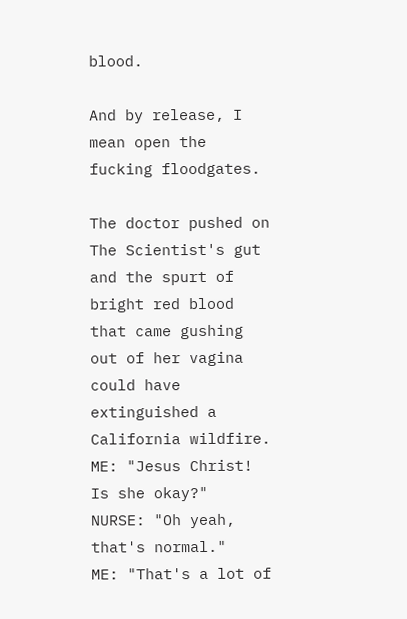blood.

And by release, I mean open the fucking floodgates.

The doctor pushed on The Scientist's gut and the spurt of bright red blood that came gushing out of her vagina could have extinguished a California wildfire.
ME: "Jesus Christ! Is she okay?"
NURSE: "Oh yeah, that's normal."
ME: "That's a lot of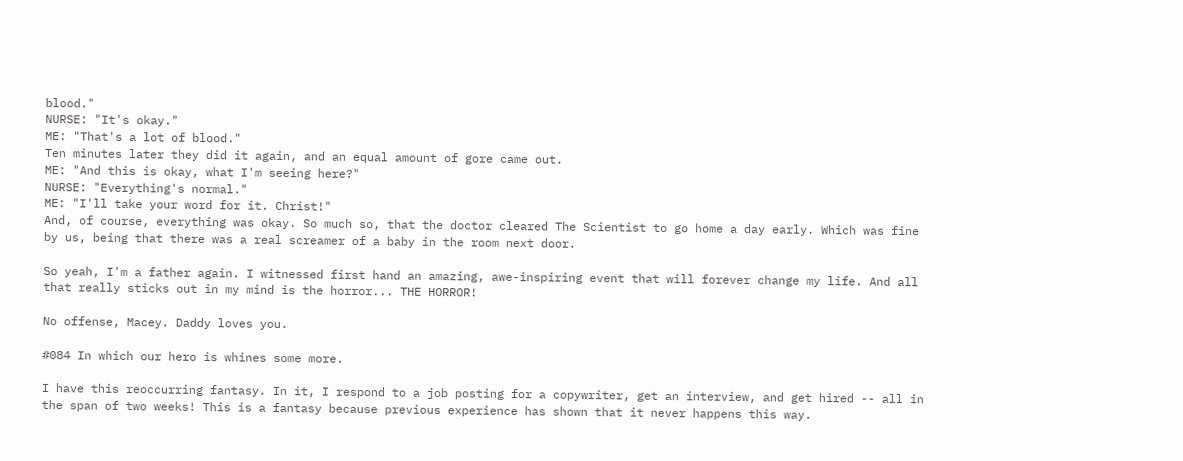blood."
NURSE: "It's okay."
ME: "That's a lot of blood."
Ten minutes later they did it again, and an equal amount of gore came out.
ME: "And this is okay, what I'm seeing here?"
NURSE: "Everything's normal."
ME: "I'll take your word for it. Christ!"
And, of course, everything was okay. So much so, that the doctor cleared The Scientist to go home a day early. Which was fine by us, being that there was a real screamer of a baby in the room next door.

So yeah, I'm a father again. I witnessed first hand an amazing, awe-inspiring event that will forever change my life. And all that really sticks out in my mind is the horror... THE HORROR!

No offense, Macey. Daddy loves you.

#084 In which our hero is whines some more.

I have this reoccurring fantasy. In it, I respond to a job posting for a copywriter, get an interview, and get hired -- all in the span of two weeks! This is a fantasy because previous experience has shown that it never happens this way.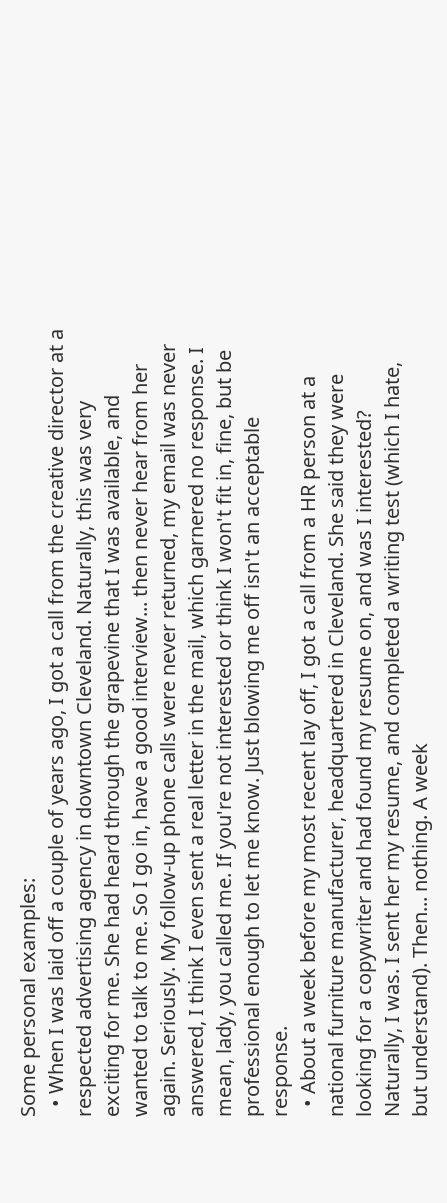Some personal examples:
  • When I was laid off a couple of years ago, I got a call from the creative director at a respected advertising agency in downtown Cleveland. Naturally, this was very exciting for me. She had heard through the grapevine that I was available, and wanted to talk to me. So I go in, have a good interview... then never hear from her again. Seriously. My follow-up phone calls were never returned, my email was never answered, I think I even sent a real letter in the mail, which garnered no response. I mean, lady, you called me. If you're not interested or think I won't fit in, fine, but be professional enough to let me know. Just blowing me off isn't an acceptable response.
  • About a week before my most recent lay off, I got a call from a HR person at a national furniture manufacturer, headquartered in Cleveland. She said they were looking for a copywriter and had found my resume on, and was I interested? Naturally, I was. I sent her my resume, and completed a writing test (which I hate, but understand). Then... nothing. A week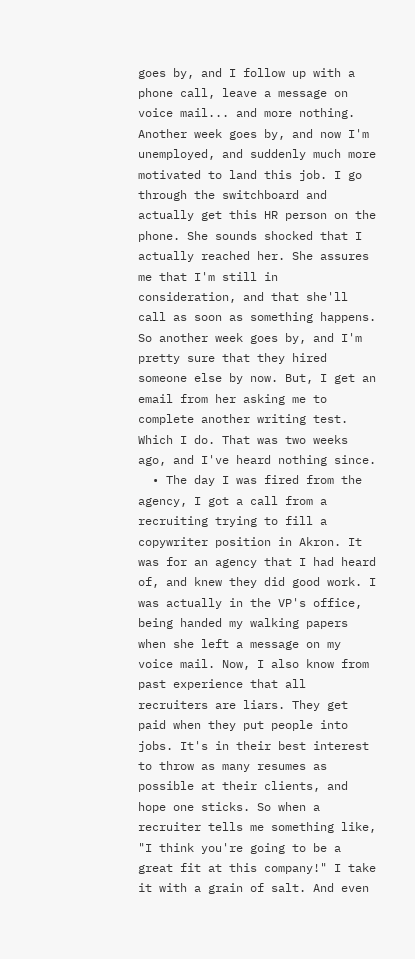goes by, and I follow up with a phone call, leave a message on voice mail... and more nothing. Another week goes by, and now I'm unemployed, and suddenly much more motivated to land this job. I go through the switchboard and actually get this HR person on the phone. She sounds shocked that I actually reached her. She assures me that I'm still in consideration, and that she'll call as soon as something happens. So another week goes by, and I'm pretty sure that they hired someone else by now. But, I get an email from her asking me to complete another writing test. Which I do. That was two weeks ago, and I've heard nothing since.
  • The day I was fired from the agency, I got a call from a recruiting trying to fill a copywriter position in Akron. It was for an agency that I had heard of, and knew they did good work. I was actually in the VP's office, being handed my walking papers when she left a message on my voice mail. Now, I also know from past experience that all recruiters are liars. They get paid when they put people into jobs. It's in their best interest to throw as many resumes as possible at their clients, and hope one sticks. So when a recruiter tells me something like, "I think you're going to be a great fit at this company!" I take it with a grain of salt. And even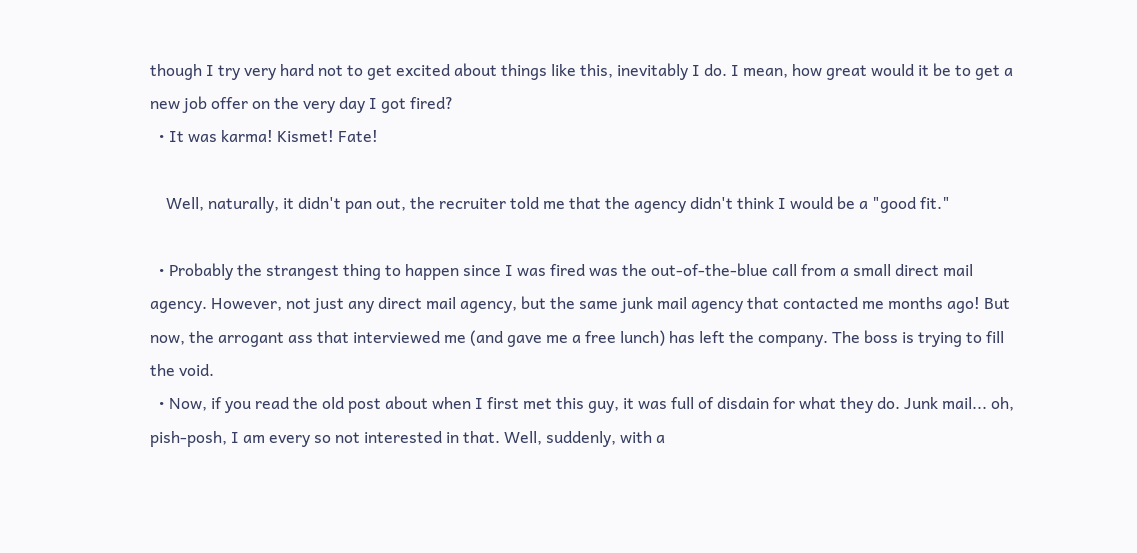though I try very hard not to get excited about things like this, inevitably I do. I mean, how great would it be to get a new job offer on the very day I got fired?
  • It was karma! Kismet! Fate!

    Well, naturally, it didn't pan out, the recruiter told me that the agency didn't think I would be a "good fit."

  • Probably the strangest thing to happen since I was fired was the out-of-the-blue call from a small direct mail agency. However, not just any direct mail agency, but the same junk mail agency that contacted me months ago! But now, the arrogant ass that interviewed me (and gave me a free lunch) has left the company. The boss is trying to fill the void.
  • Now, if you read the old post about when I first met this guy, it was full of disdain for what they do. Junk mail... oh, pish-posh, I am every so not interested in that. Well, suddenly, with a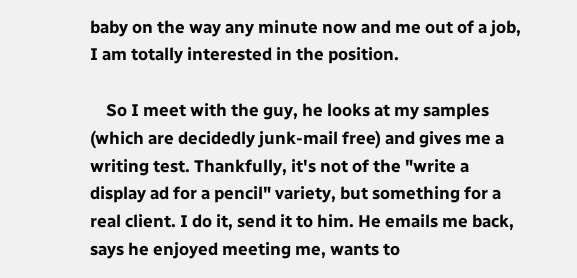baby on the way any minute now and me out of a job, I am totally interested in the position.

    So I meet with the guy, he looks at my samples (which are decidedly junk-mail free) and gives me a writing test. Thankfully, it's not of the "write a display ad for a pencil" variety, but something for a real client. I do it, send it to him. He emails me back, says he enjoyed meeting me, wants to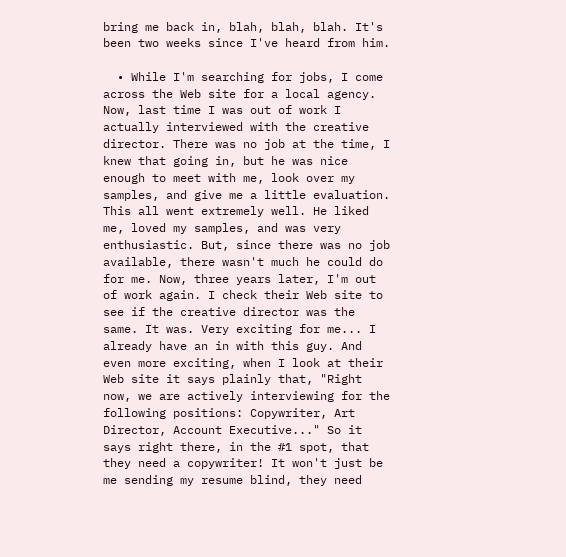bring me back in, blah, blah, blah. It's been two weeks since I've heard from him.

  • While I'm searching for jobs, I come across the Web site for a local agency. Now, last time I was out of work I actually interviewed with the creative director. There was no job at the time, I knew that going in, but he was nice enough to meet with me, look over my samples, and give me a little evaluation. This all went extremely well. He liked me, loved my samples, and was very enthusiastic. But, since there was no job available, there wasn't much he could do for me. Now, three years later, I'm out of work again. I check their Web site to see if the creative director was the same. It was. Very exciting for me... I already have an in with this guy. And even more exciting, when I look at their Web site it says plainly that, "Right now, we are actively interviewing for the following positions: Copywriter, Art Director, Account Executive..." So it says right there, in the #1 spot, that they need a copywriter! It won't just be me sending my resume blind, they need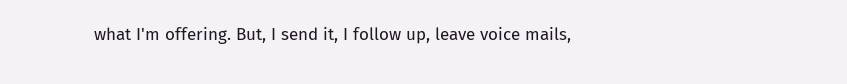what I'm offering. But, I send it, I follow up, leave voice mails,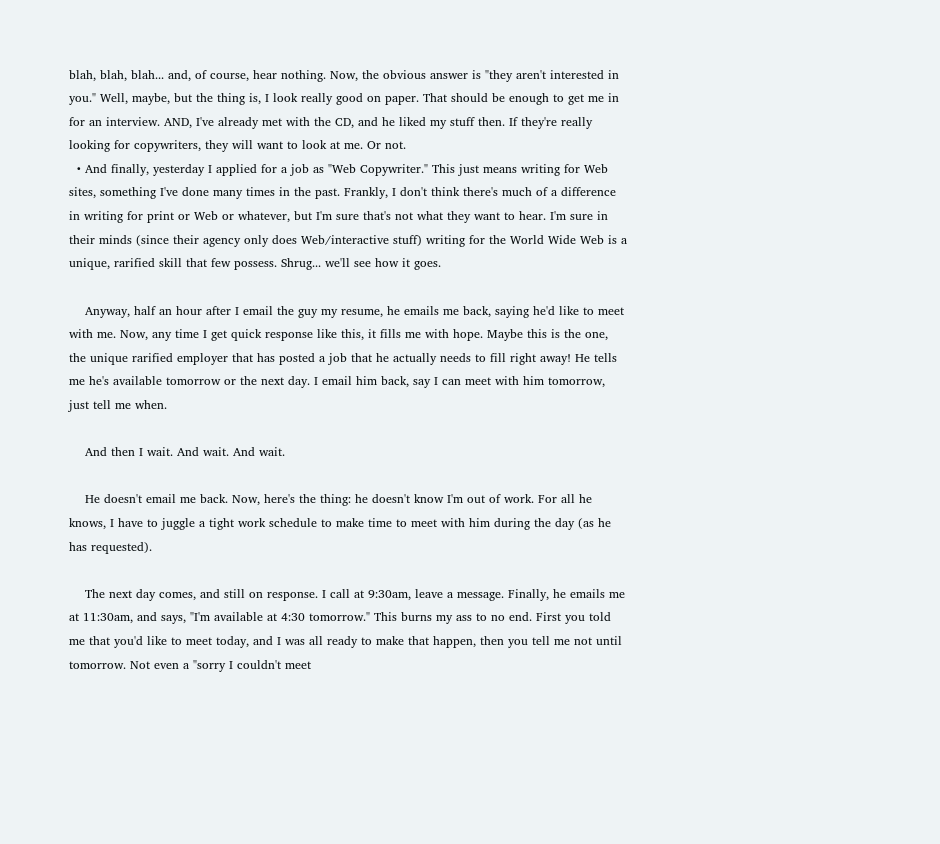blah, blah, blah... and, of course, hear nothing. Now, the obvious answer is "they aren't interested in you." Well, maybe, but the thing is, I look really good on paper. That should be enough to get me in for an interview. AND, I've already met with the CD, and he liked my stuff then. If they're really looking for copywriters, they will want to look at me. Or not.
  • And finally, yesterday I applied for a job as "Web Copywriter." This just means writing for Web sites, something I've done many times in the past. Frankly, I don't think there's much of a difference in writing for print or Web or whatever, but I'm sure that's not what they want to hear. I'm sure in their minds (since their agency only does Web/interactive stuff) writing for the World Wide Web is a unique, rarified skill that few possess. Shrug... we'll see how it goes.

    Anyway, half an hour after I email the guy my resume, he emails me back, saying he'd like to meet with me. Now, any time I get quick response like this, it fills me with hope. Maybe this is the one, the unique rarified employer that has posted a job that he actually needs to fill right away! He tells me he's available tomorrow or the next day. I email him back, say I can meet with him tomorrow, just tell me when.

    And then I wait. And wait. And wait.

    He doesn't email me back. Now, here's the thing: he doesn't know I'm out of work. For all he knows, I have to juggle a tight work schedule to make time to meet with him during the day (as he has requested).

    The next day comes, and still on response. I call at 9:30am, leave a message. Finally, he emails me at 11:30am, and says, "I'm available at 4:30 tomorrow." This burns my ass to no end. First you told me that you'd like to meet today, and I was all ready to make that happen, then you tell me not until tomorrow. Not even a "sorry I couldn't meet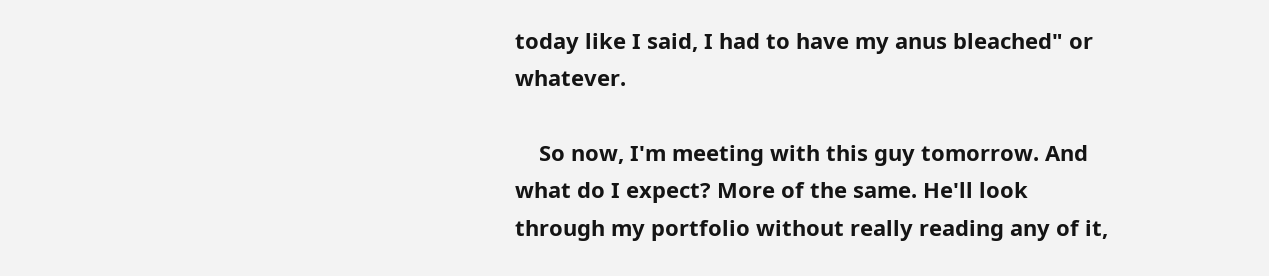today like I said, I had to have my anus bleached" or whatever.

    So now, I'm meeting with this guy tomorrow. And what do I expect? More of the same. He'll look through my portfolio without really reading any of it,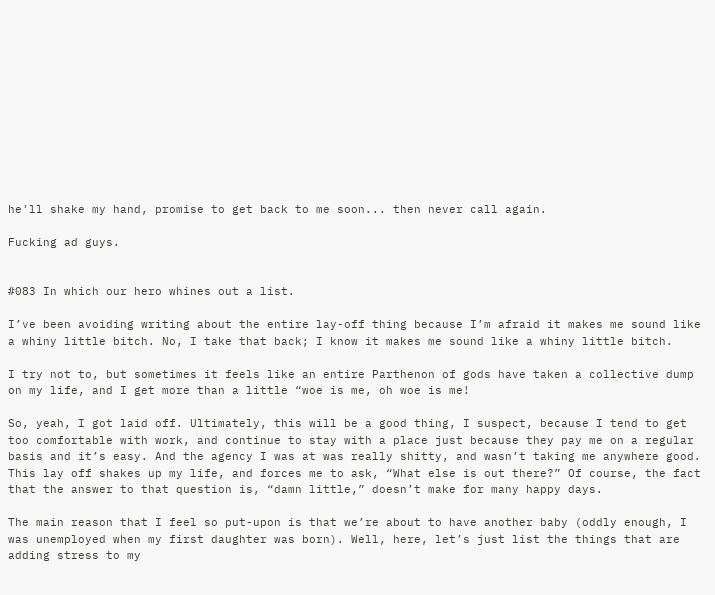he'll shake my hand, promise to get back to me soon... then never call again.

Fucking ad guys.


#083 In which our hero whines out a list.

I’ve been avoiding writing about the entire lay-off thing because I’m afraid it makes me sound like a whiny little bitch. No, I take that back; I know it makes me sound like a whiny little bitch.

I try not to, but sometimes it feels like an entire Parthenon of gods have taken a collective dump on my life, and I get more than a little “woe is me, oh woe is me!

So, yeah, I got laid off. Ultimately, this will be a good thing, I suspect, because I tend to get too comfortable with work, and continue to stay with a place just because they pay me on a regular basis and it’s easy. And the agency I was at was really shitty, and wasn’t taking me anywhere good. This lay off shakes up my life, and forces me to ask, “What else is out there?” Of course, the fact that the answer to that question is, “damn little,” doesn’t make for many happy days.

The main reason that I feel so put-upon is that we’re about to have another baby (oddly enough, I was unemployed when my first daughter was born). Well, here, let’s just list the things that are adding stress to my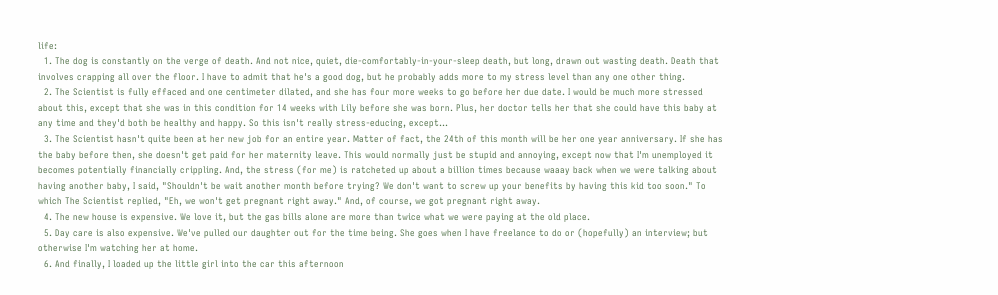life:
  1. The dog is constantly on the verge of death. And not nice, quiet, die-comfortably-in-your-sleep death, but long, drawn out wasting death. Death that involves crapping all over the floor. I have to admit that he's a good dog, but he probably adds more to my stress level than any one other thing.
  2. The Scientist is fully effaced and one centimeter dilated, and she has four more weeks to go before her due date. I would be much more stressed about this, except that she was in this condition for 14 weeks with Lily before she was born. Plus, her doctor tells her that she could have this baby at any time and they'd both be healthy and happy. So this isn't really stress-educing, except...
  3. The Scientist hasn't quite been at her new job for an entire year. Matter of fact, the 24th of this month will be her one year anniversary. If she has the baby before then, she doesn't get paid for her maternity leave. This would normally just be stupid and annoying, except now that I'm unemployed it becomes potentially financially crippling. And, the stress (for me) is ratcheted up about a billion times because waaay back when we were talking about having another baby, I said, "Shouldn't be wait another month before trying? We don't want to screw up your benefits by having this kid too soon." To which The Scientist replied, "Eh, we won't get pregnant right away." And, of course, we got pregnant right away.
  4. The new house is expensive. We love it, but the gas bills alone are more than twice what we were paying at the old place.
  5. Day care is also expensive. We've pulled our daughter out for the time being. She goes when I have freelance to do or (hopefully) an interview; but otherwise I'm watching her at home.
  6. And finally, I loaded up the little girl into the car this afternoon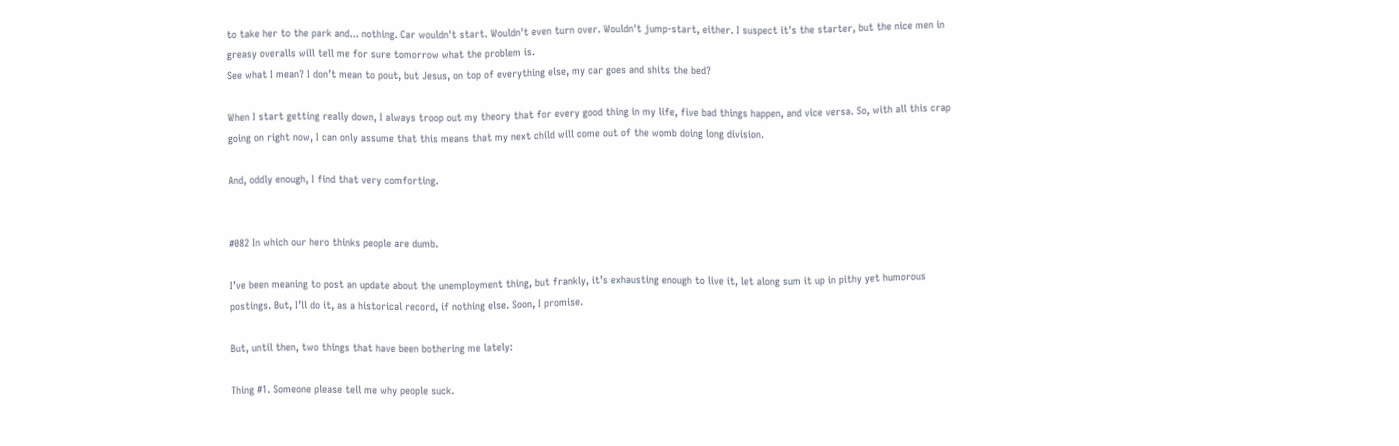to take her to the park and... nothing. Car wouldn't start. Wouldn't even turn over. Wouldn't jump-start, either. I suspect it's the starter, but the nice men in greasy overalls will tell me for sure tomorrow what the problem is.
See what I mean? I don’t mean to pout, but Jesus, on top of everything else, my car goes and shits the bed?

When I start getting really down, I always troop out my theory that for every good thing in my life, five bad things happen, and vice versa. So, with all this crap going on right now, I can only assume that this means that my next child will come out of the womb doing long division.

And, oddly enough, I find that very comforting.


#082 In which our hero thinks people are dumb.

I’ve been meaning to post an update about the unemployment thing, but frankly, it’s exhausting enough to live it, let along sum it up in pithy yet humorous postings. But, I’ll do it, as a historical record, if nothing else. Soon, I promise.

But, until then, two things that have been bothering me lately:

Thing #1. Someone please tell me why people suck.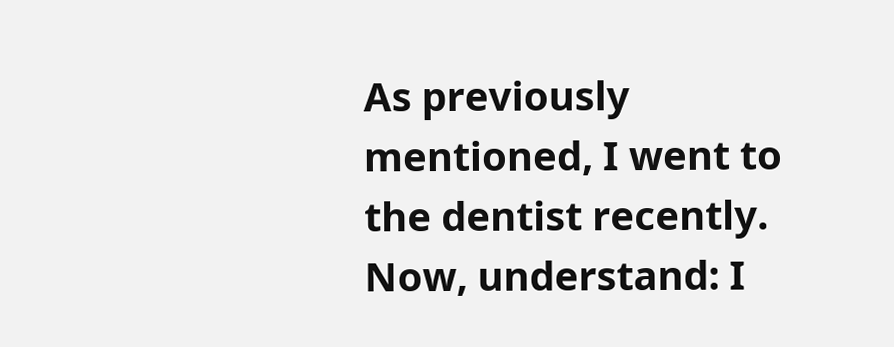As previously mentioned, I went to the dentist recently. Now, understand: I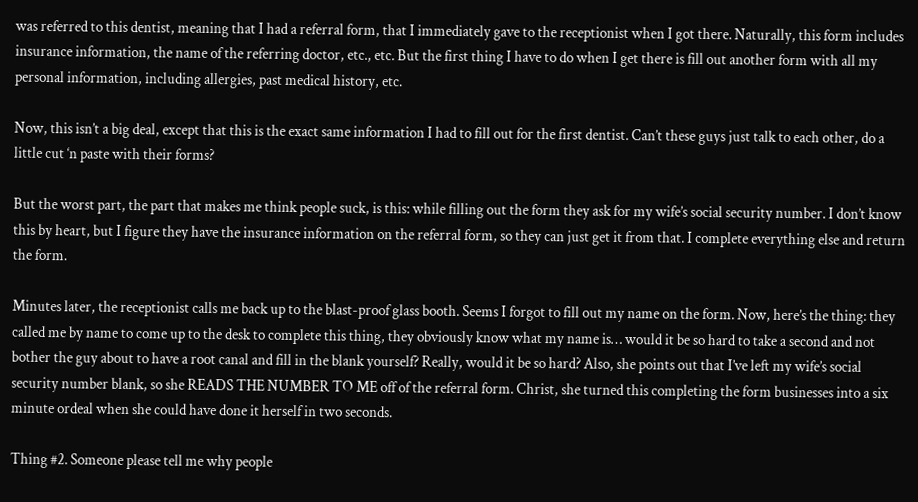was referred to this dentist, meaning that I had a referral form, that I immediately gave to the receptionist when I got there. Naturally, this form includes insurance information, the name of the referring doctor, etc., etc. But the first thing I have to do when I get there is fill out another form with all my personal information, including allergies, past medical history, etc.

Now, this isn’t a big deal, except that this is the exact same information I had to fill out for the first dentist. Can’t these guys just talk to each other, do a little cut ‘n paste with their forms?

But the worst part, the part that makes me think people suck, is this: while filling out the form they ask for my wife’s social security number. I don’t know this by heart, but I figure they have the insurance information on the referral form, so they can just get it from that. I complete everything else and return the form.

Minutes later, the receptionist calls me back up to the blast-proof glass booth. Seems I forgot to fill out my name on the form. Now, here’s the thing: they called me by name to come up to the desk to complete this thing, they obviously know what my name is… would it be so hard to take a second and not bother the guy about to have a root canal and fill in the blank yourself? Really, would it be so hard? Also, she points out that I’ve left my wife’s social security number blank, so she READS THE NUMBER TO ME off of the referral form. Christ, she turned this completing the form businesses into a six minute ordeal when she could have done it herself in two seconds.

Thing #2. Someone please tell me why people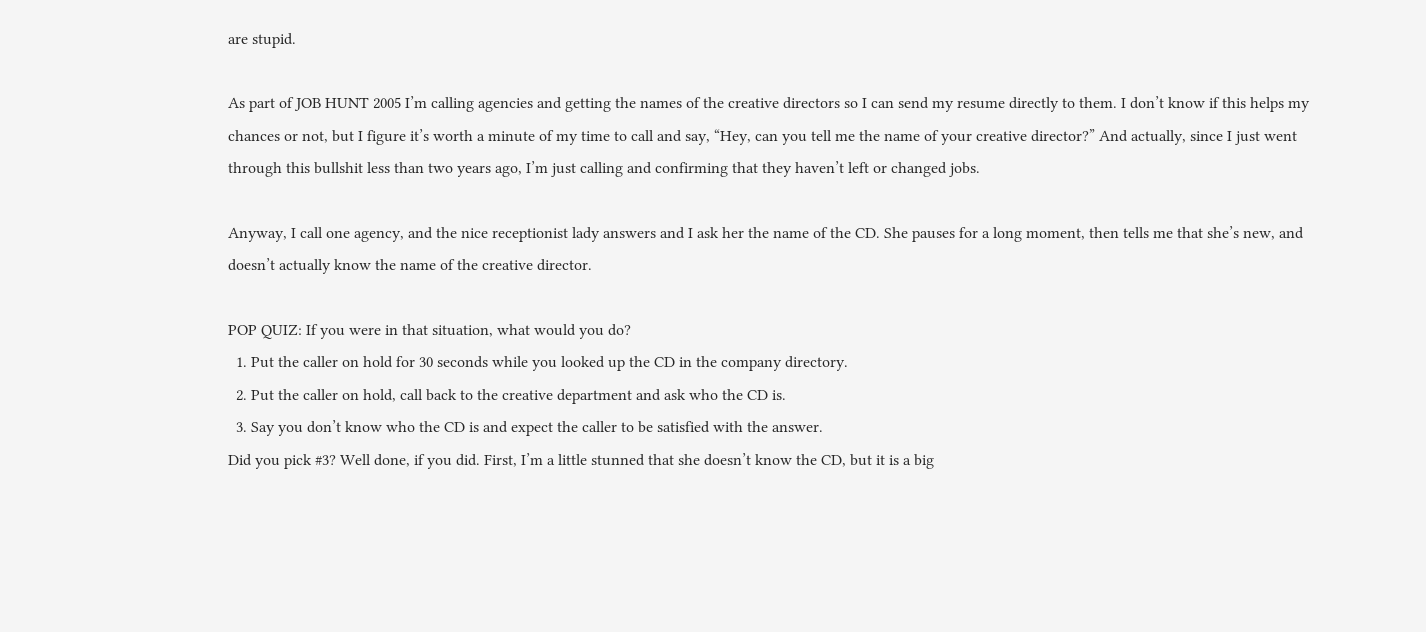are stupid.

As part of JOB HUNT 2005 I’m calling agencies and getting the names of the creative directors so I can send my resume directly to them. I don’t know if this helps my chances or not, but I figure it’s worth a minute of my time to call and say, “Hey, can you tell me the name of your creative director?” And actually, since I just went through this bullshit less than two years ago, I’m just calling and confirming that they haven’t left or changed jobs.

Anyway, I call one agency, and the nice receptionist lady answers and I ask her the name of the CD. She pauses for a long moment, then tells me that she’s new, and doesn’t actually know the name of the creative director.

POP QUIZ: If you were in that situation, what would you do?
  1. Put the caller on hold for 30 seconds while you looked up the CD in the company directory.
  2. Put the caller on hold, call back to the creative department and ask who the CD is.
  3. Say you don’t know who the CD is and expect the caller to be satisfied with the answer.
Did you pick #3? Well done, if you did. First, I’m a little stunned that she doesn’t know the CD, but it is a big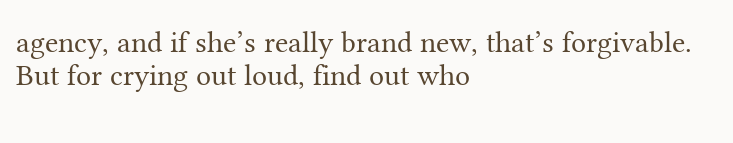agency, and if she’s really brand new, that’s forgivable. But for crying out loud, find out who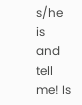s/he is and tell me! Is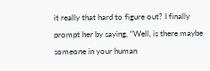it really that hard to figure out? I finally prompt her by saying, “Well, is there maybe someone in your human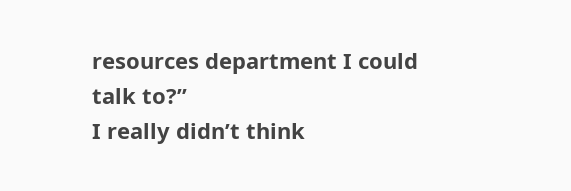resources department I could talk to?”
I really didn’t think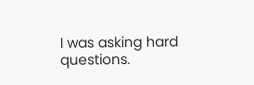I was asking hard questions.